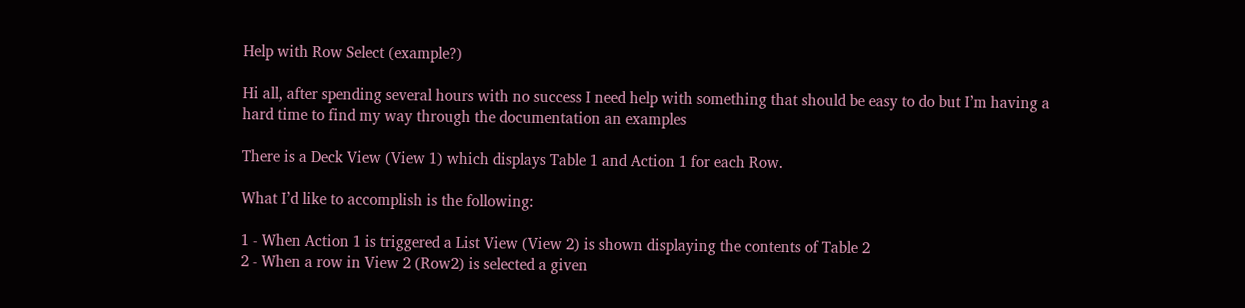Help with Row Select (example?)

Hi all, after spending several hours with no success I need help with something that should be easy to do but I’m having a hard time to find my way through the documentation an examples

There is a Deck View (View 1) which displays Table 1 and Action 1 for each Row.

What I’d like to accomplish is the following:

1 - When Action 1 is triggered a List View (View 2) is shown displaying the contents of Table 2
2 - When a row in View 2 (Row2) is selected a given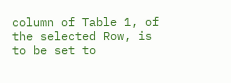column of Table 1, of the selected Row, is to be set to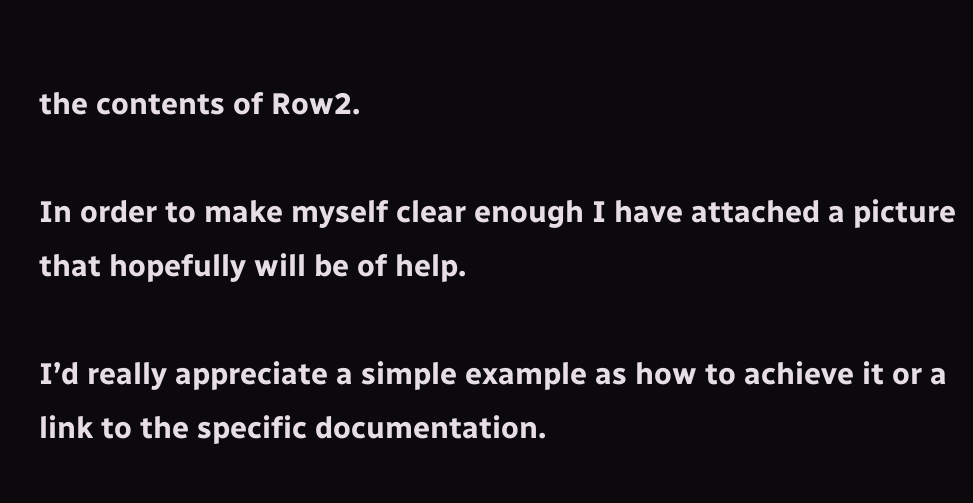the contents of Row2.

In order to make myself clear enough I have attached a picture that hopefully will be of help.

I’d really appreciate a simple example as how to achieve it or a link to the specific documentation.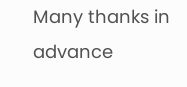Many thanks in advance